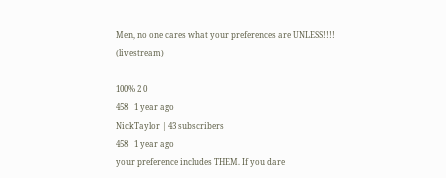Men, no one cares what your preferences are UNLESS!!!! (livestream)

100% 2 0
458   1 year ago
NickTaylor | 43 subscribers
458   1 year ago
your preference includes THEM. If you dare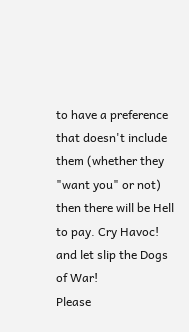to have a preference that doesn't include them (whether they "want you" or not) then there will be Hell to pay. Cry Havoc! and let slip the Dogs of War!
Please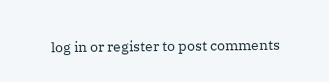log in or register to post comments